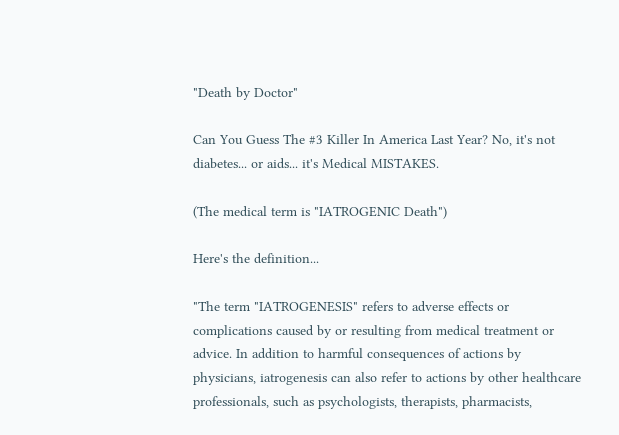"Death by Doctor"

Can You Guess The #3 Killer In America Last Year? No, it's not diabetes... or aids... it's Medical MISTAKES.

(The medical term is "IATROGENIC Death")

Here's the definition...

"The term "IATROGENESIS" refers to adverse effects or complications caused by or resulting from medical treatment or advice. In addition to harmful consequences of actions by physicians, iatrogenesis can also refer to actions by other healthcare professionals, such as psychologists, therapists, pharmacists,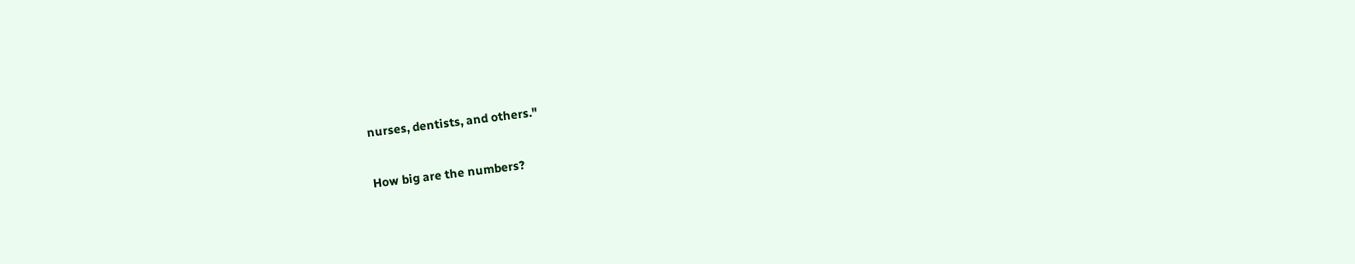nurses, dentists, and others."

How big are the numbers?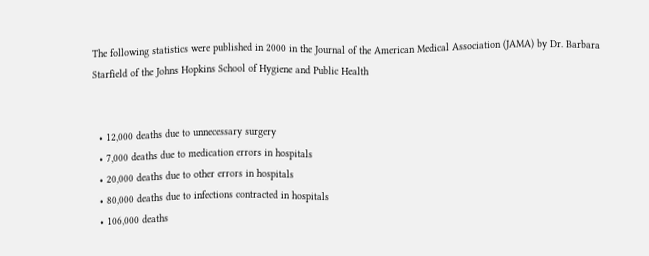The following statistics were published in 2000 in the Journal of the American Medical Association (JAMA) by Dr. Barbara Starfield of the Johns Hopkins School of Hygiene and Public Health


  • 12,000 deaths due to unnecessary surgery
  • 7,000 deaths due to medication errors in hospitals
  • 20,000 deaths due to other errors in hospitals
  • 80,000 deaths due to infections contracted in hospitals
  • 106,000 deaths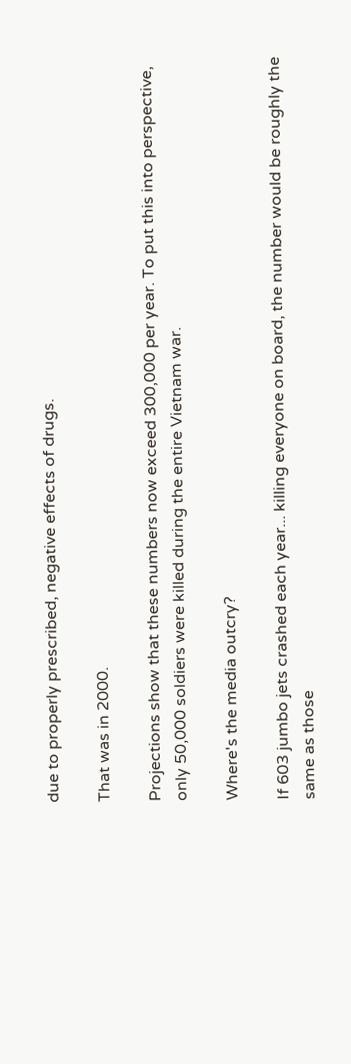due to properly prescribed, negative effects of drugs.

That was in 2000.

Projections show that these numbers now exceed 300,000 per year. To put this into perspective, only 50,000 soldiers were killed during the entire Vietnam war.

Where's the media outcry?

If 603 jumbo jets crashed each year... killing everyone on board, the number would be roughly the same as those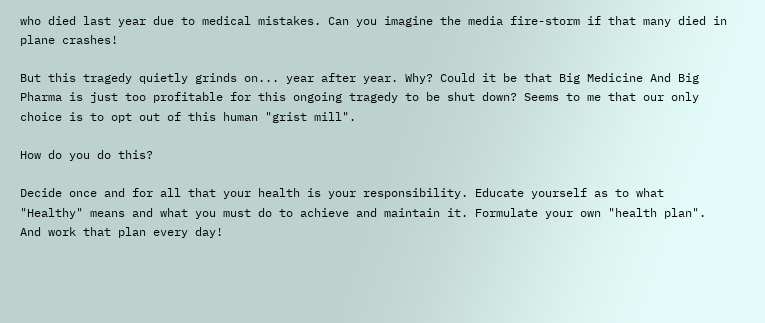who died last year due to medical mistakes. Can you imagine the media fire-storm if that many died in plane crashes!

But this tragedy quietly grinds on... year after year. Why? Could it be that Big Medicine And Big Pharma is just too profitable for this ongoing tragedy to be shut down? Seems to me that our only choice is to opt out of this human "grist mill".

How do you do this?

Decide once and for all that your health is your responsibility. Educate yourself as to what "Healthy" means and what you must do to achieve and maintain it. Formulate your own "health plan". And work that plan every day!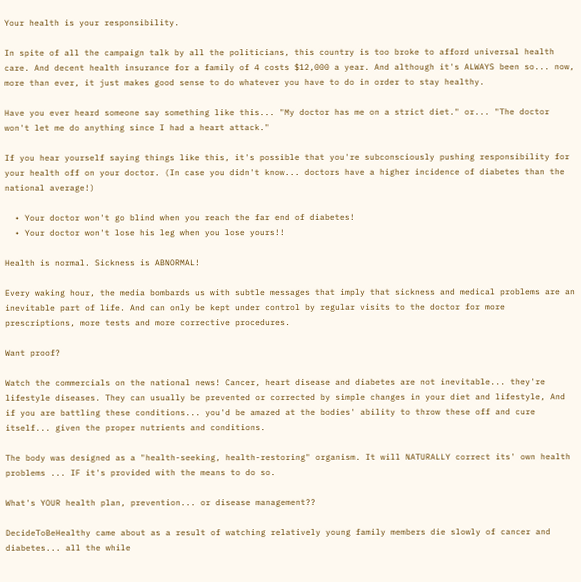Your health is your responsibility.

In spite of all the campaign talk by all the politicians, this country is too broke to afford universal health care. And decent health insurance for a family of 4 costs $12,000 a year. And although it's ALWAYS been so... now, more than ever, it just makes good sense to do whatever you have to do in order to stay healthy.

Have you ever heard someone say something like this... "My doctor has me on a strict diet." or... "The doctor won't let me do anything since I had a heart attack."

If you hear yourself saying things like this, it's possible that you're subconsciously pushing responsibility for your health off on your doctor. (In case you didn't know... doctors have a higher incidence of diabetes than the national average!)

  • Your doctor won't go blind when you reach the far end of diabetes!
  • Your doctor won't lose his leg when you lose yours!!

Health is normal. Sickness is ABNORMAL!

Every waking hour, the media bombards us with subtle messages that imply that sickness and medical problems are an inevitable part of life. And can only be kept under control by regular visits to the doctor for more prescriptions, more tests and more corrective procedures.

Want proof?

Watch the commercials on the national news! Cancer, heart disease and diabetes are not inevitable... they're lifestyle diseases. They can usually be prevented or corrected by simple changes in your diet and lifestyle, And if you are battling these conditions... you'd be amazed at the bodies' ability to throw these off and cure itself... given the proper nutrients and conditions.

The body was designed as a "health-seeking, health-restoring" organism. It will NATURALLY correct its' own health problems ... IF it's provided with the means to do so.

What's YOUR health plan, prevention... or disease management??

DecideToBeHealthy came about as a result of watching relatively young family members die slowly of cancer and diabetes... all the while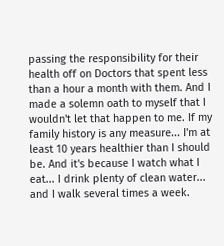passing the responsibility for their health off on Doctors that spent less than a hour a month with them. And I made a solemn oath to myself that I wouldn't let that happen to me. If my family history is any measure... I'm at least 10 years healthier than I should be. And it's because I watch what I eat... I drink plenty of clean water... and I walk several times a week.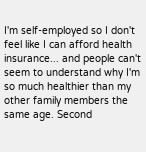I'm self-employed so I don't feel like I can afford health insurance... and people can't seem to understand why I'm so much healthier than my other family members the same age. Second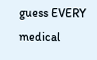guess EVERY medical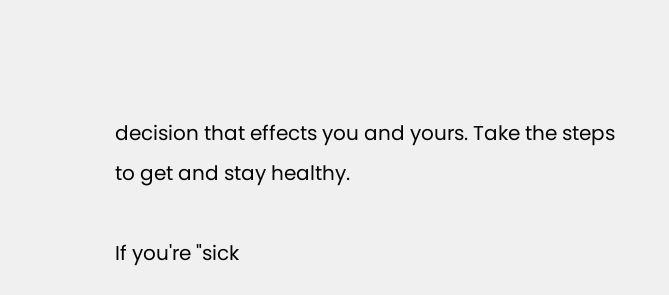decision that effects you and yours. Take the steps to get and stay healthy.

If you're "sick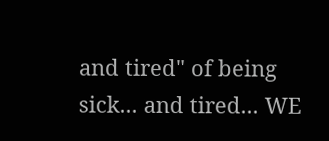and tired" of being sick... and tired... WE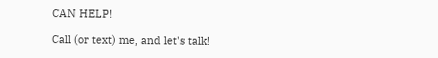CAN HELP!

Call (or text) me, and let's talk!